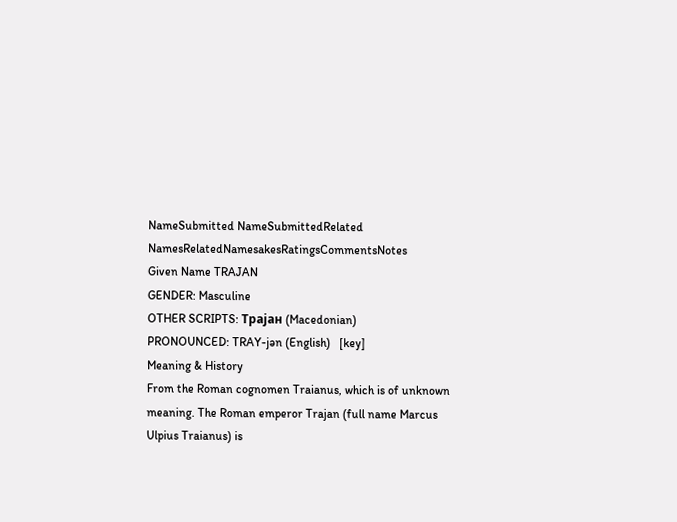NameSubmitted NameSubmittedRelated NamesRelatedNamesakesRatingsCommentsNotes
Given Name TRAJAN
GENDER: Masculine
OTHER SCRIPTS: Трајан (Macedonian)
PRONOUNCED: TRAY-jən (English)   [key]
Meaning & History
From the Roman cognomen Traianus, which is of unknown meaning. The Roman emperor Trajan (full name Marcus Ulpius Traianus) is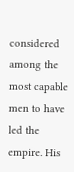considered among the most capable men to have led the empire. His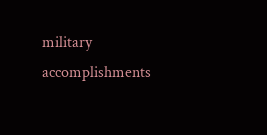military accomplishments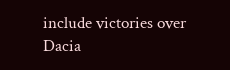include victories over Dacia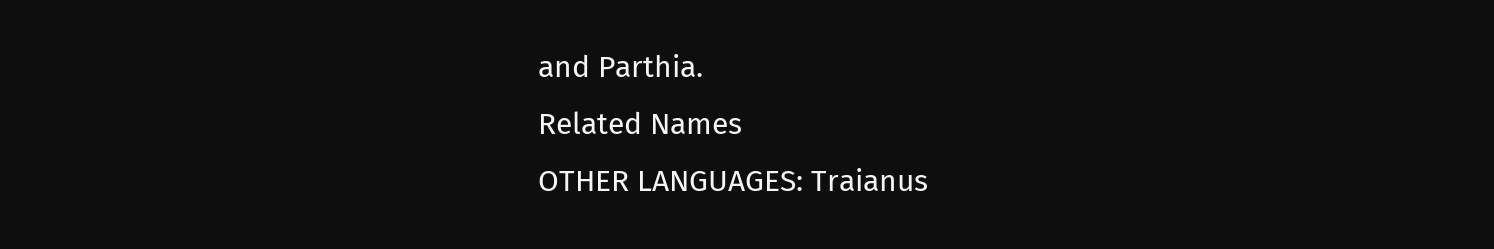and Parthia.
Related Names
OTHER LANGUAGES: Traianus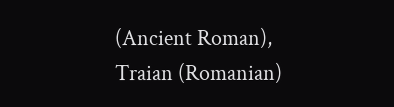(Ancient Roman), Traian (Romanian)